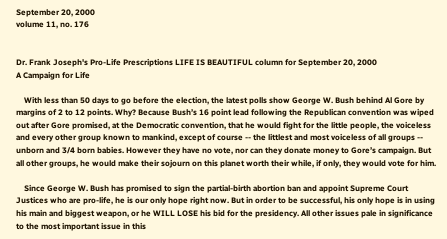September 20, 2000
volume 11, no. 176


Dr. Frank Joseph's Pro-Life Prescriptions LIFE IS BEAUTIFUL column for September 20, 2000
A Campaign for Life

    With less than 50 days to go before the election, the latest polls show George W. Bush behind Al Gore by margins of 2 to 12 points. Why? Because Bush’s 16 point lead following the Republican convention was wiped out after Gore promised, at the Democratic convention, that he would fight for the little people, the voiceless and every other group known to mankind, except of course -- the littlest and most voiceless of all groups -- unborn and 3/4 born babies. However they have no vote, nor can they donate money to Gore’s campaign. But all other groups, he would make their sojourn on this planet worth their while, if only, they would vote for him.

    Since George W. Bush has promised to sign the partial-birth abortion ban and appoint Supreme Court Justices who are pro-life, he is our only hope right now. But in order to be successful, his only hope is in using his main and biggest weapon, or he WILL LOSE his bid for the presidency. All other issues pale in significance to the most important issue in this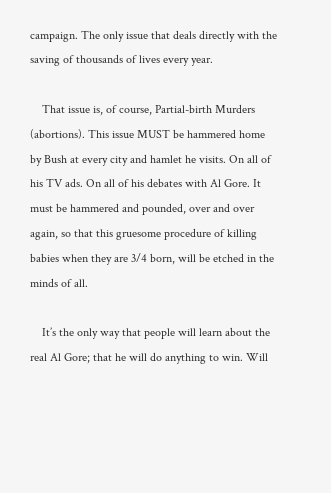campaign. The only issue that deals directly with the saving of thousands of lives every year.

    That issue is, of course, Partial-birth Murders (abortions). This issue MUST be hammered home by Bush at every city and hamlet he visits. On all of his TV ads. On all of his debates with Al Gore. It must be hammered and pounded, over and over again, so that this gruesome procedure of killing babies when they are 3/4 born, will be etched in the minds of all.

    It’s the only way that people will learn about the real Al Gore; that he will do anything to win. Will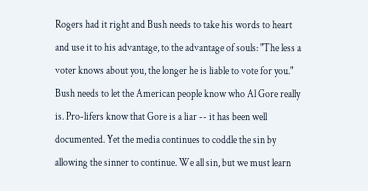Rogers had it right and Bush needs to take his words to heart and use it to his advantage, to the advantage of souls: "The less a voter knows about you, the longer he is liable to vote for you." Bush needs to let the American people know who Al Gore really is. Pro-lifers know that Gore is a liar -- it has been well documented. Yet the media continues to coddle the sin by allowing the sinner to continue. We all sin, but we must learn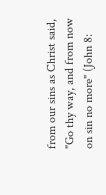from our sins as Christ said, "Go thy way, and from now on sin no more" (John 8: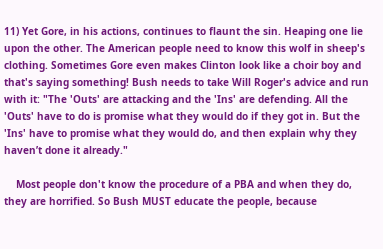11) Yet Gore, in his actions, continues to flaunt the sin. Heaping one lie upon the other. The American people need to know this wolf in sheep's clothing. Sometimes Gore even makes Clinton look like a choir boy and that's saying something! Bush needs to take Will Roger's advice and run with it: "The 'Outs' are attacking and the 'Ins' are defending. All the 'Outs' have to do is promise what they would do if they got in. But the 'Ins' have to promise what they would do, and then explain why they haven’t done it already."

    Most people don't know the procedure of a PBA and when they do, they are horrified. So Bush MUST educate the people, because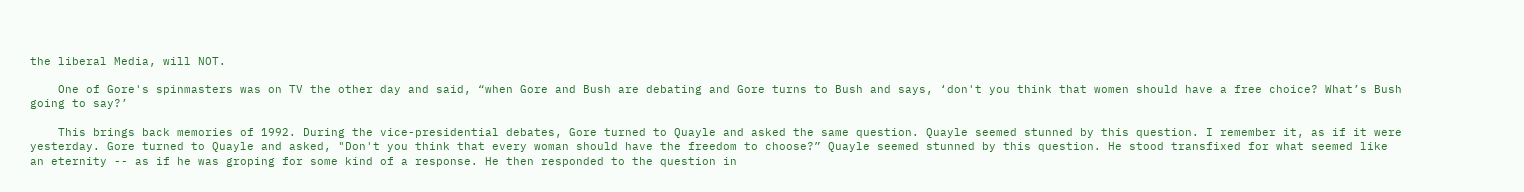the liberal Media, will NOT.

    One of Gore's spinmasters was on TV the other day and said, “when Gore and Bush are debating and Gore turns to Bush and says, ‘don't you think that women should have a free choice? What’s Bush going to say?’

    This brings back memories of 1992. During the vice-presidential debates, Gore turned to Quayle and asked the same question. Quayle seemed stunned by this question. I remember it, as if it were yesterday. Gore turned to Quayle and asked, "Don't you think that every woman should have the freedom to choose?” Quayle seemed stunned by this question. He stood transfixed for what seemed like an eternity -- as if he was groping for some kind of a response. He then responded to the question in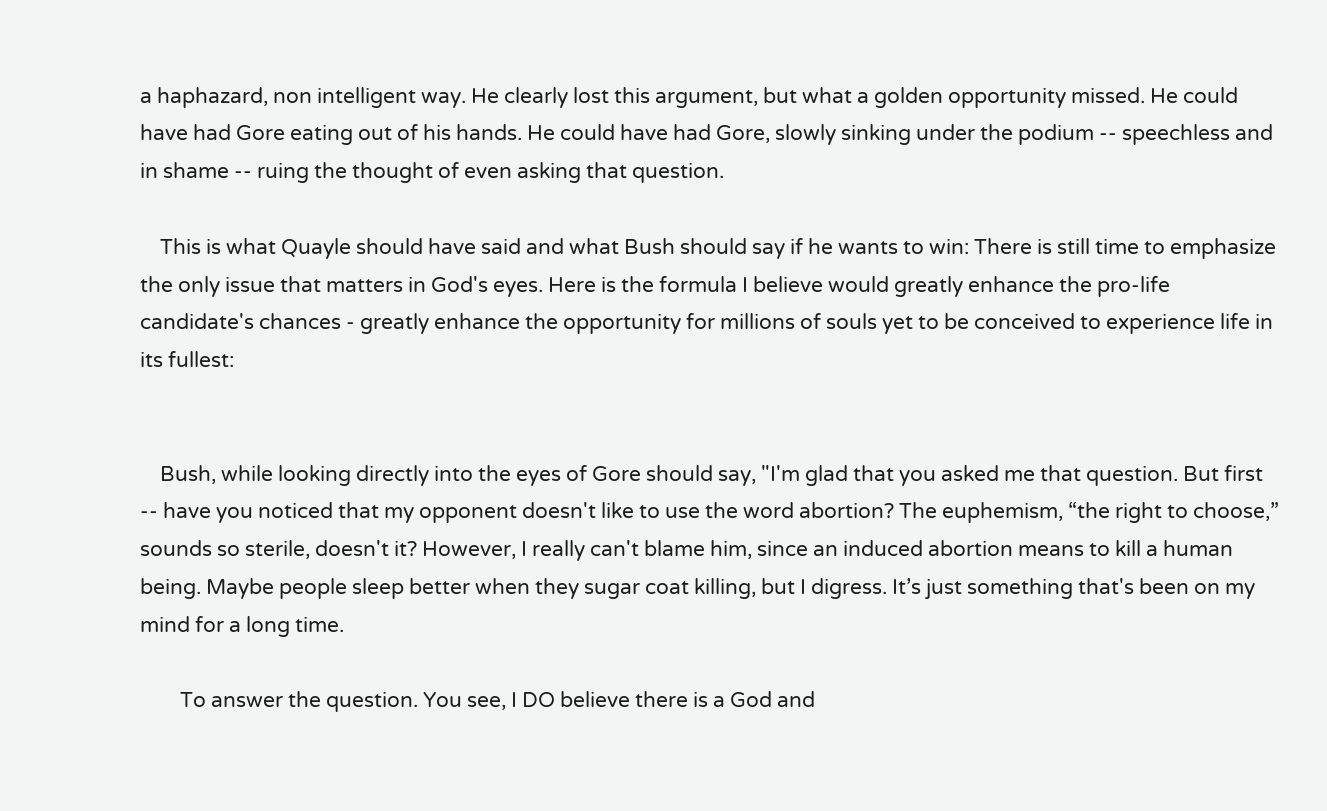a haphazard, non intelligent way. He clearly lost this argument, but what a golden opportunity missed. He could have had Gore eating out of his hands. He could have had Gore, slowly sinking under the podium -- speechless and in shame -- ruing the thought of even asking that question.

    This is what Quayle should have said and what Bush should say if he wants to win: There is still time to emphasize the only issue that matters in God's eyes. Here is the formula I believe would greatly enhance the pro-life candidate's chances - greatly enhance the opportunity for millions of souls yet to be conceived to experience life in its fullest:


    Bush, while looking directly into the eyes of Gore should say, "I'm glad that you asked me that question. But first -- have you noticed that my opponent doesn't like to use the word abortion? The euphemism, “the right to choose,” sounds so sterile, doesn't it? However, I really can't blame him, since an induced abortion means to kill a human being. Maybe people sleep better when they sugar coat killing, but I digress. It’s just something that's been on my mind for a long time.

        To answer the question. You see, I DO believe there is a God and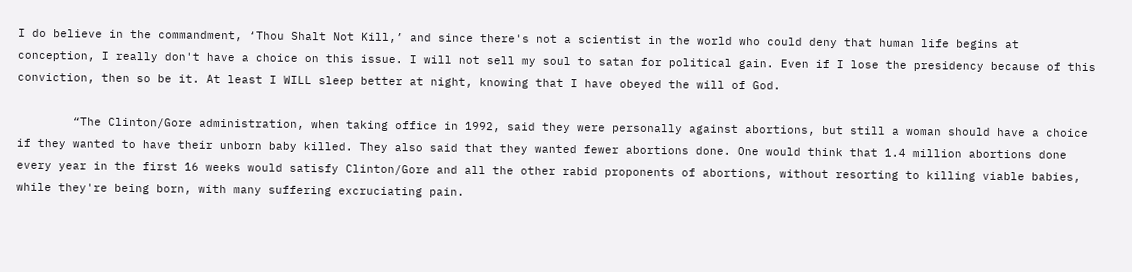I do believe in the commandment, ‘Thou Shalt Not Kill,’ and since there's not a scientist in the world who could deny that human life begins at conception, I really don't have a choice on this issue. I will not sell my soul to satan for political gain. Even if I lose the presidency because of this conviction, then so be it. At least I WILL sleep better at night, knowing that I have obeyed the will of God.

        “The Clinton/Gore administration, when taking office in 1992, said they were personally against abortions, but still a woman should have a choice if they wanted to have their unborn baby killed. They also said that they wanted fewer abortions done. One would think that 1.4 million abortions done every year in the first 16 weeks would satisfy Clinton/Gore and all the other rabid proponents of abortions, without resorting to killing viable babies, while they're being born, with many suffering excruciating pain.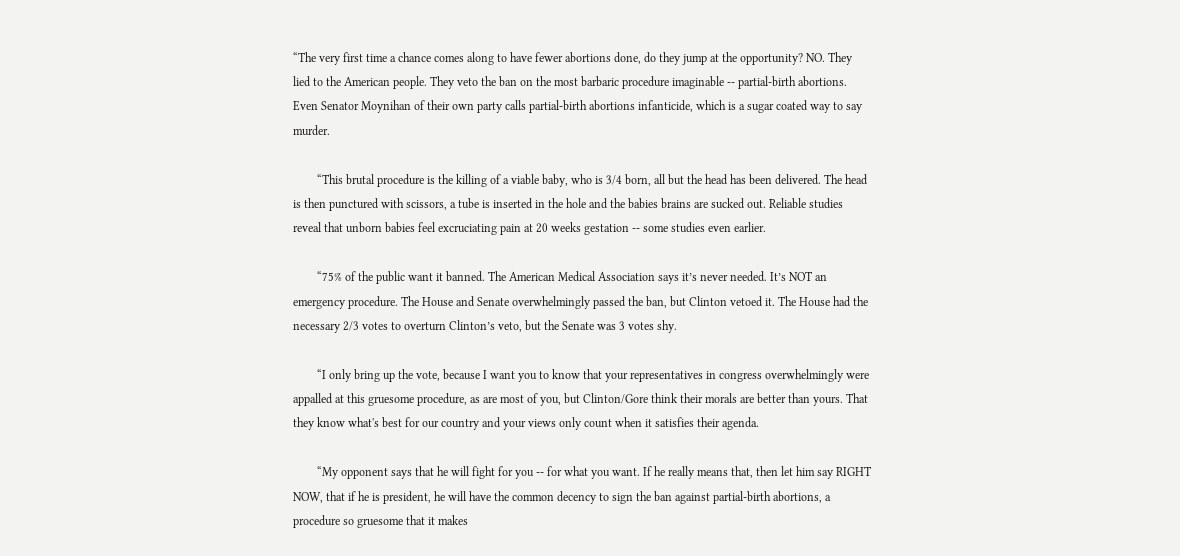“The very first time a chance comes along to have fewer abortions done, do they jump at the opportunity? NO. They lied to the American people. They veto the ban on the most barbaric procedure imaginable -- partial-birth abortions. Even Senator Moynihan of their own party calls partial-birth abortions infanticide, which is a sugar coated way to say murder.

        “This brutal procedure is the killing of a viable baby, who is 3/4 born, all but the head has been delivered. The head is then punctured with scissors, a tube is inserted in the hole and the babies brains are sucked out. Reliable studies reveal that unborn babies feel excruciating pain at 20 weeks gestation -- some studies even earlier.

        “75% of the public want it banned. The American Medical Association says it’s never needed. It’s NOT an emergency procedure. The House and Senate overwhelmingly passed the ban, but Clinton vetoed it. The House had the necessary 2/3 votes to overturn Clinton’s veto, but the Senate was 3 votes shy.

        “I only bring up the vote, because I want you to know that your representatives in congress overwhelmingly were appalled at this gruesome procedure, as are most of you, but Clinton/Gore think their morals are better than yours. That they know what's best for our country and your views only count when it satisfies their agenda.

        “My opponent says that he will fight for you -- for what you want. If he really means that, then let him say RIGHT NOW, that if he is president, he will have the common decency to sign the ban against partial-birth abortions, a procedure so gruesome that it makes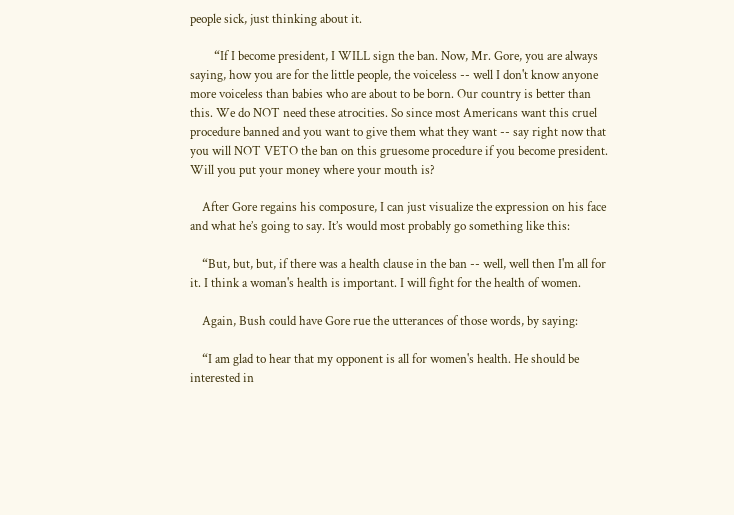people sick, just thinking about it.

        “If I become president, I WILL sign the ban. Now, Mr. Gore, you are always saying, how you are for the little people, the voiceless -- well I don't know anyone more voiceless than babies who are about to be born. Our country is better than this. We do NOT need these atrocities. So since most Americans want this cruel procedure banned and you want to give them what they want -- say right now that you will NOT VETO the ban on this gruesome procedure if you become president. Will you put your money where your mouth is?

    After Gore regains his composure, I can just visualize the expression on his face and what he’s going to say. It’s would most probably go something like this:

    “But, but, but, if there was a health clause in the ban -- well, well then I'm all for it. I think a woman's health is important. I will fight for the health of women.

    Again, Bush could have Gore rue the utterances of those words, by saying:

    “I am glad to hear that my opponent is all for women's health. He should be interested in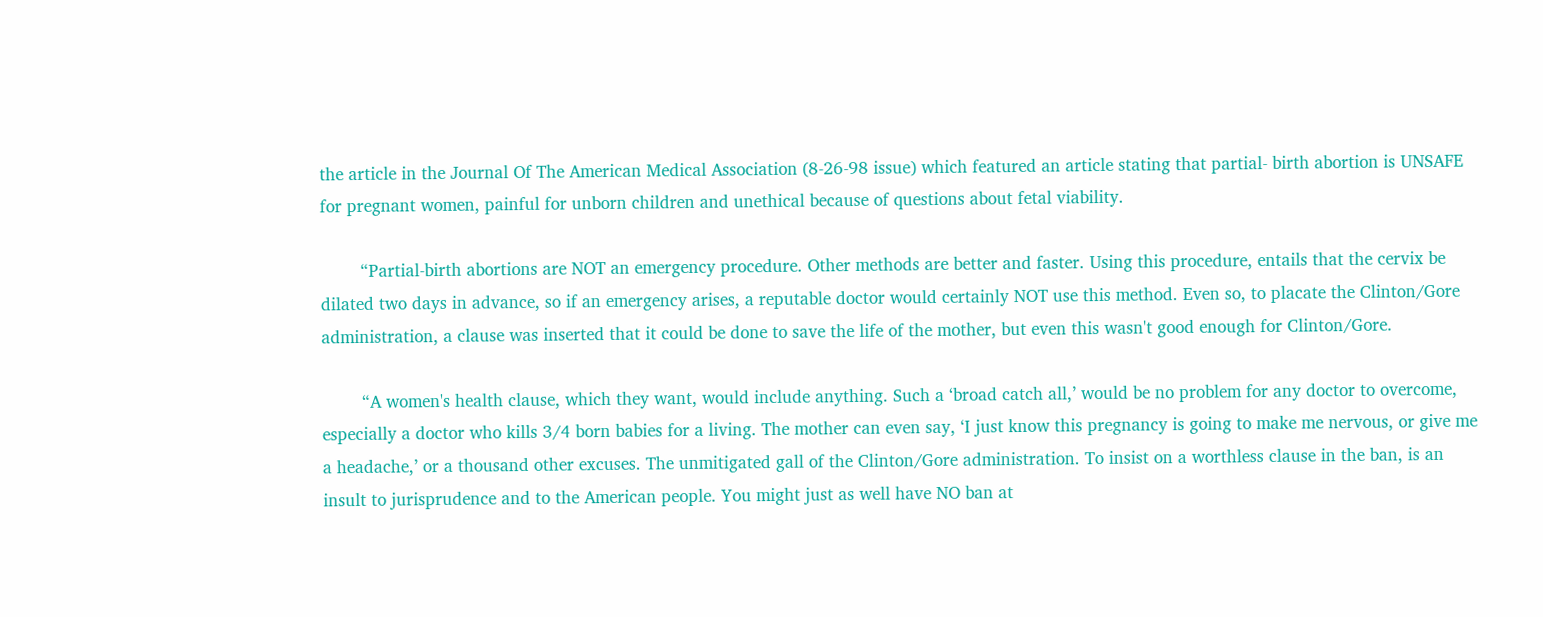the article in the Journal Of The American Medical Association (8-26-98 issue) which featured an article stating that partial- birth abortion is UNSAFE for pregnant women, painful for unborn children and unethical because of questions about fetal viability.

        “Partial-birth abortions are NOT an emergency procedure. Other methods are better and faster. Using this procedure, entails that the cervix be dilated two days in advance, so if an emergency arises, a reputable doctor would certainly NOT use this method. Even so, to placate the Clinton/Gore administration, a clause was inserted that it could be done to save the life of the mother, but even this wasn't good enough for Clinton/Gore.

        “A women's health clause, which they want, would include anything. Such a ‘broad catch all,’ would be no problem for any doctor to overcome, especially a doctor who kills 3/4 born babies for a living. The mother can even say, ‘I just know this pregnancy is going to make me nervous, or give me a headache,’ or a thousand other excuses. The unmitigated gall of the Clinton/Gore administration. To insist on a worthless clause in the ban, is an insult to jurisprudence and to the American people. You might just as well have NO ban at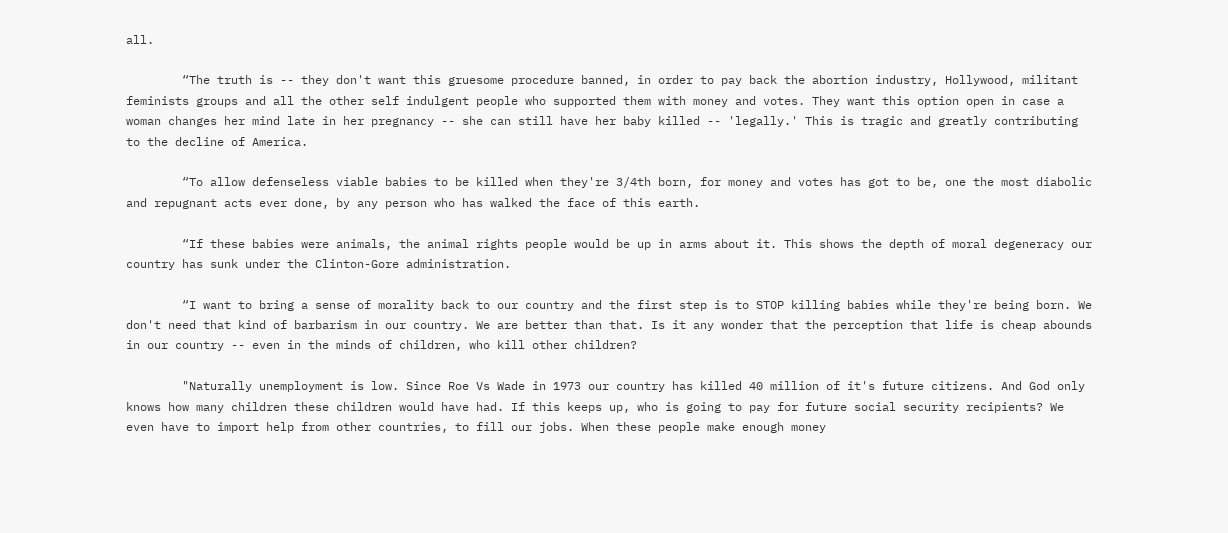all.

        “The truth is -- they don't want this gruesome procedure banned, in order to pay back the abortion industry, Hollywood, militant feminists groups and all the other self indulgent people who supported them with money and votes. They want this option open in case a woman changes her mind late in her pregnancy -- she can still have her baby killed -- 'legally.' This is tragic and greatly contributing to the decline of America.

        “To allow defenseless viable babies to be killed when they're 3/4th born, for money and votes has got to be, one the most diabolic and repugnant acts ever done, by any person who has walked the face of this earth.

        “If these babies were animals, the animal rights people would be up in arms about it. This shows the depth of moral degeneracy our country has sunk under the Clinton-Gore administration.

        “I want to bring a sense of morality back to our country and the first step is to STOP killing babies while they're being born. We don't need that kind of barbarism in our country. We are better than that. Is it any wonder that the perception that life is cheap abounds in our country -- even in the minds of children, who kill other children?

        "Naturally unemployment is low. Since Roe Vs Wade in 1973 our country has killed 40 million of it's future citizens. And God only knows how many children these children would have had. If this keeps up, who is going to pay for future social security recipients? We even have to import help from other countries, to fill our jobs. When these people make enough money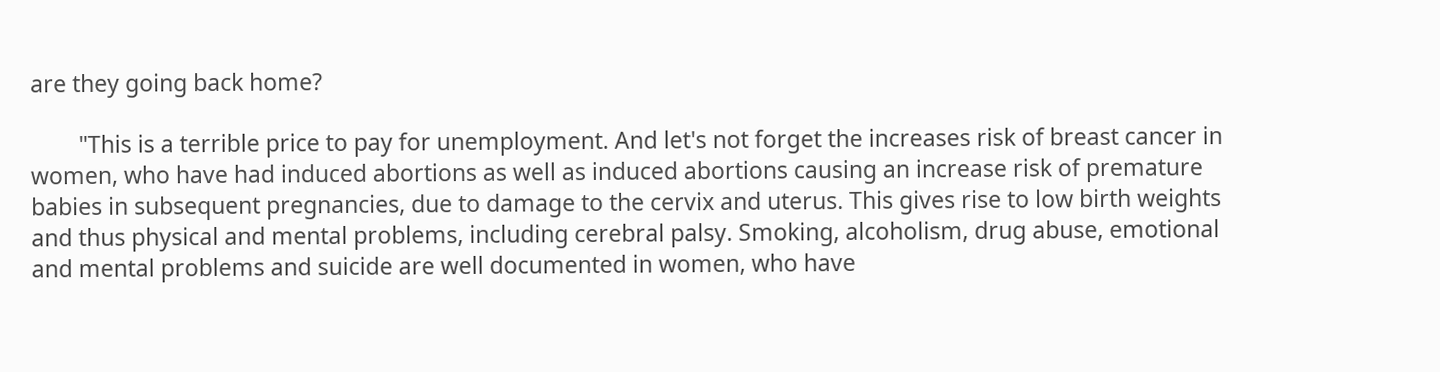are they going back home?

        "This is a terrible price to pay for unemployment. And let's not forget the increases risk of breast cancer in women, who have had induced abortions as well as induced abortions causing an increase risk of premature babies in subsequent pregnancies, due to damage to the cervix and uterus. This gives rise to low birth weights and thus physical and mental problems, including cerebral palsy. Smoking, alcoholism, drug abuse, emotional and mental problems and suicide are well documented in women, who have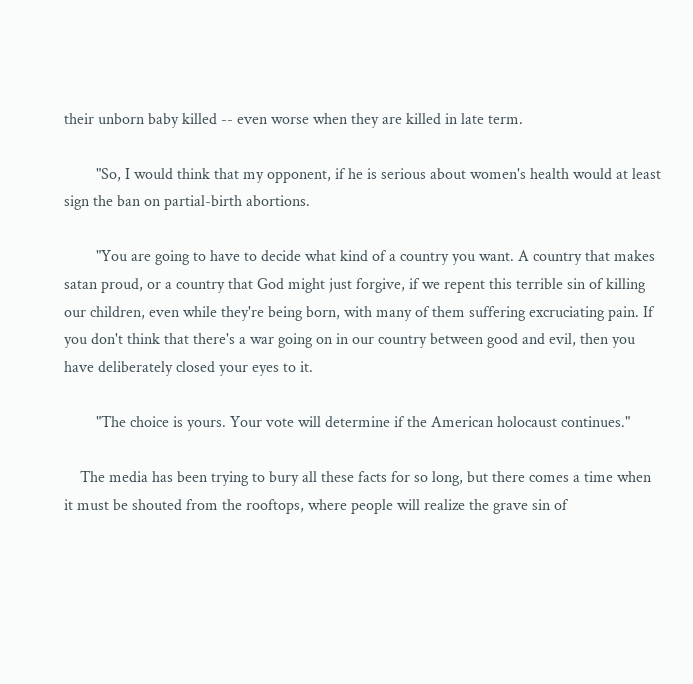their unborn baby killed -- even worse when they are killed in late term.

        "So, I would think that my opponent, if he is serious about women's health would at least sign the ban on partial-birth abortions.

        "You are going to have to decide what kind of a country you want. A country that makes satan proud, or a country that God might just forgive, if we repent this terrible sin of killing our children, even while they're being born, with many of them suffering excruciating pain. If you don't think that there's a war going on in our country between good and evil, then you have deliberately closed your eyes to it.

        "The choice is yours. Your vote will determine if the American holocaust continues."

    The media has been trying to bury all these facts for so long, but there comes a time when it must be shouted from the rooftops, where people will realize the grave sin of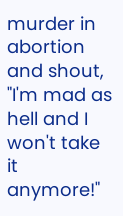murder in abortion and shout, "I'm mad as hell and I won't take it anymore!"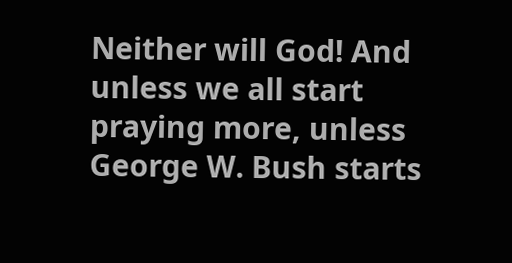Neither will God! And unless we all start praying more, unless George W. Bush starts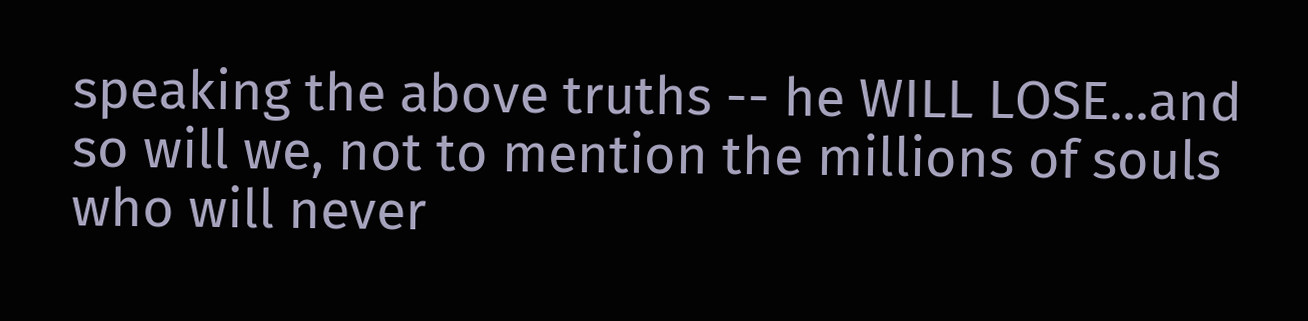speaking the above truths -- he WILL LOSE...and so will we, not to mention the millions of souls who will never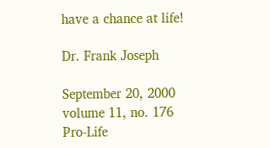have a chance at life!

Dr. Frank Joseph

September 20, 2000
volume 11, no. 176
Pro-Life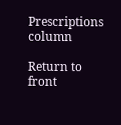Prescriptions column

Return to front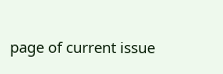page of current issue